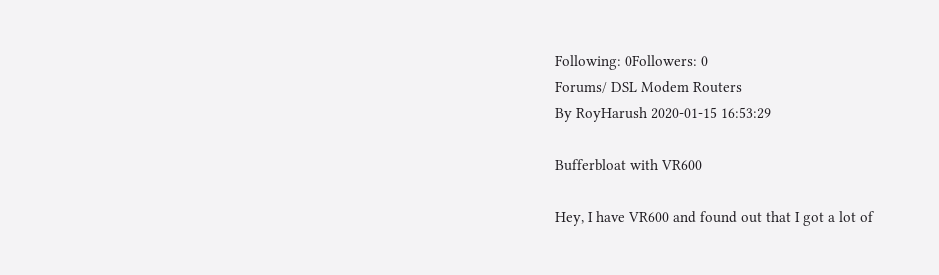Following: 0Followers: 0
Forums/ DSL Modem Routers
By RoyHarush 2020-01-15 16:53:29

Bufferbloat with VR600

Hey, I have VR600 and found out that I got a lot of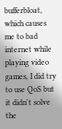bufferbloat, which causes me to bad internet while playing video games, I did try to use QoS but it didn't solve the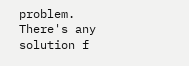problem. There's any solution f